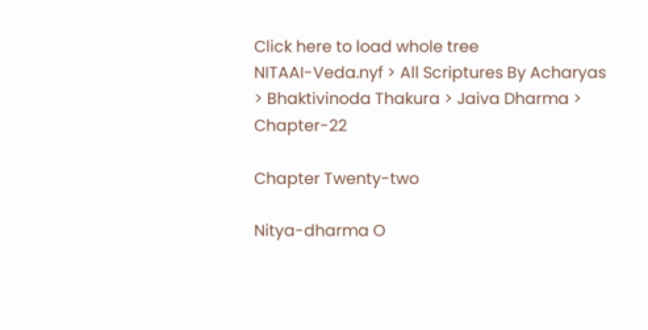Click here to load whole tree
NITAAI-Veda.nyf > All Scriptures By Acharyas > Bhaktivinoda Thakura > Jaiva Dharma > Chapter-22

Chapter Twenty-two

Nitya-dharma O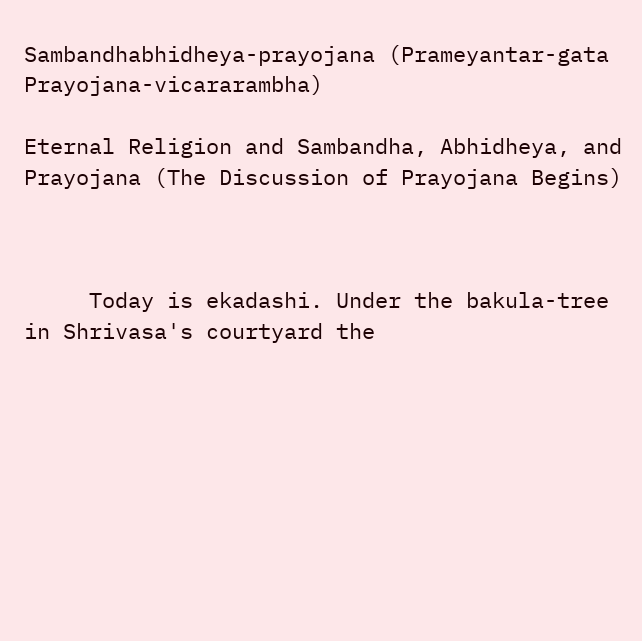Sambandhabhidheya-prayojana (Prameyantar-gata Prayojana-vicararambha)

Eternal Religion and Sambandha, Abhidheya, and Prayojana (The Discussion of Prayojana Begins)



     Today is ekadashi. Under the bakula-tree in Shrivasa's courtyard the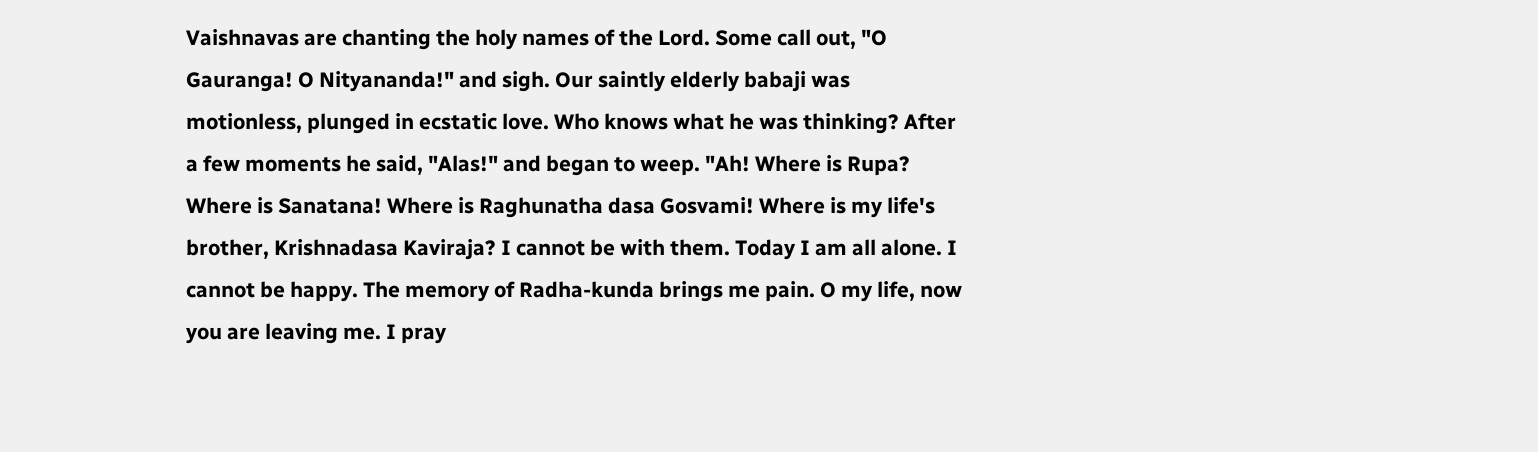Vaishnavas are chanting the holy names of the Lord. Some call out, "O Gauranga! O Nityananda!" and sigh. Our saintly elderly babaji was motionless, plunged in ecstatic love. Who knows what he was thinking? After a few moments he said, "Alas!" and began to weep. "Ah! Where is Rupa? Where is Sanatana! Where is Raghunatha dasa Gosvami! Where is my life's brother, Krishnadasa Kaviraja? I cannot be with them. Today I am all alone. I cannot be happy. The memory of Radha-kunda brings me pain. O my life, now you are leaving me. I pray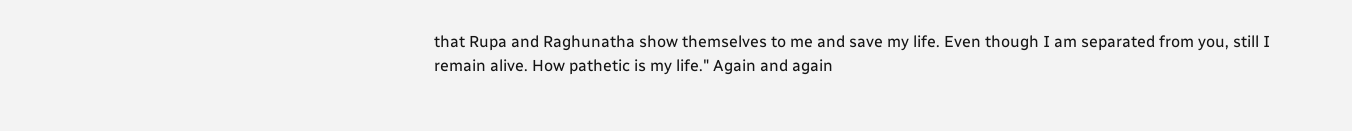that Rupa and Raghunatha show themselves to me and save my life. Even though I am separated from you, still I remain alive. How pathetic is my life." Again and again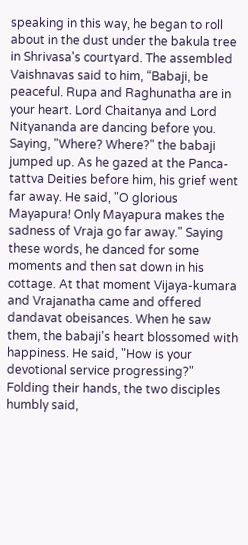speaking in this way, he began to roll about in the dust under the bakula tree in Shrivasa's courtyard. The assembled Vaishnavas said to him, “Babaji, be peaceful. Rupa and Raghunatha are in your heart. Lord Chaitanya and Lord Nityananda are dancing before you. Saying, "Where? Where?" the babaji jumped up. As he gazed at the Panca-tattva Deities before him, his grief went far away. He said, "O glorious Mayapura! Only Mayapura makes the sadness of Vraja go far away." Saying these words, he danced for some moments and then sat down in his cottage. At that moment Vijaya-kumara and Vrajanatha came and offered dandavat obeisances. When he saw them, the babaji's heart blossomed with happiness. He said, "How is your devotional service progressing?" Folding their hands, the two disciples humbly said,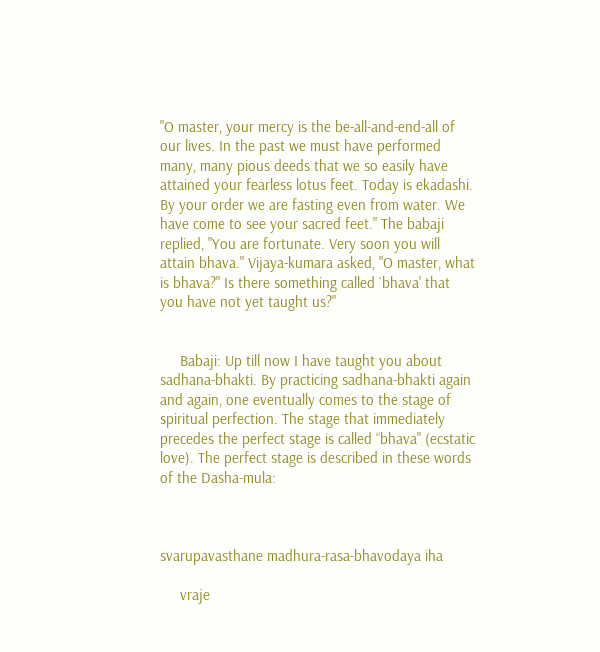"O master, your mercy is the be-all-and-end-all of our lives. In the past we must have performed many, many pious deeds that we so easily have attained your fearless lotus feet. Today is ekadashi. By your order we are fasting even from water. We have come to see your sacred feet." The babaji replied, "You are fortunate. Very soon you will attain bhava." Vijaya-kumara asked, "O master, what is bhava?" Is there something called `bhava' that you have not yet taught us?"


     Babaji: Up till now I have taught you about sadhana-bhakti. By practicing sadhana-bhakti again and again, one eventually comes to the stage of spiritual perfection. The stage that immediately precedes the perfect stage is called “bhava" (ecstatic love). The perfect stage is described in these words of the Dasha-mula:



svarupavasthane madhura-rasa-bhavodaya iha

     vraje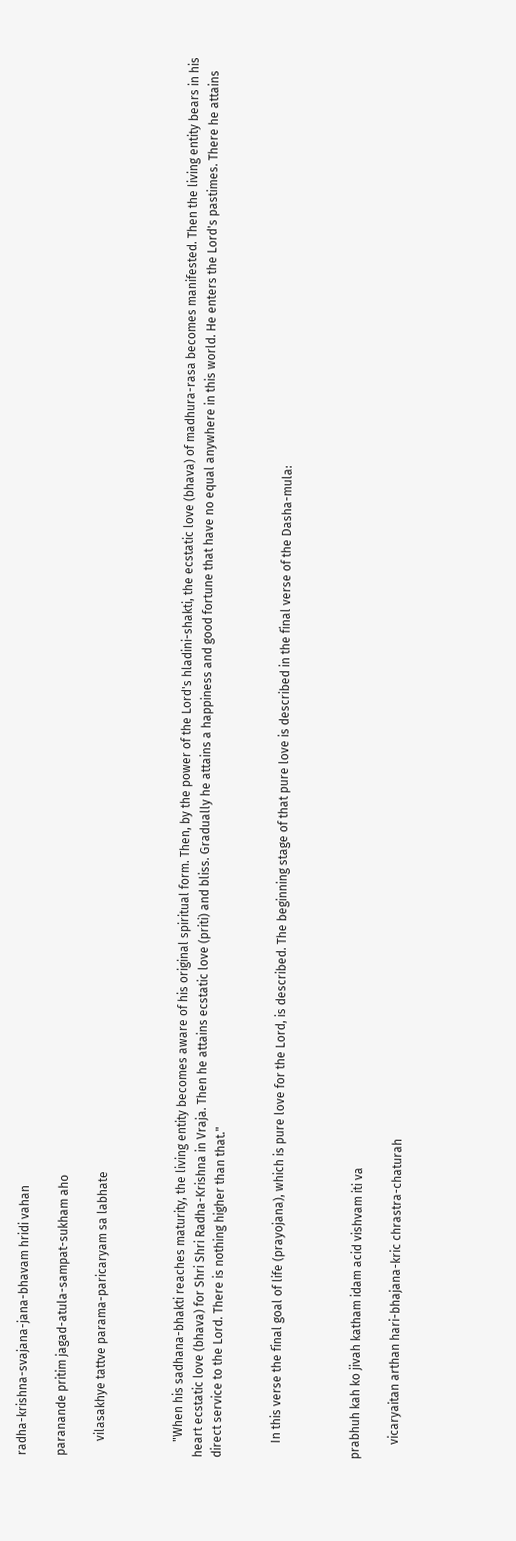radha-krishna-svajana-jana-bhavam hridi vahan

paranande pritim jagad-atula-sampat-sukham aho

     vilasakhye tattve parama-paricaryam sa labhate



     "When his sadhana-bhakti reaches maturity, the living entity becomes aware of his original spiritual form. Then, by the power of the Lord's hladini-shakti, the ecstatic love (bhava) of madhura-rasa becomes manifested. Then the living entity bears in his heart ecstatic love (bhava) for Shri Shri Radha-Krishna in Vraja. Then he attains ecstatic love (priti) and bliss. Gradually he attains a happiness and good fortune that have no equal anywhere in this world. He enters the Lord's pastimes. There he attains direct service to the Lord. There is nothing higher than that."


     In this verse the final goal of life (prayojana), which is pure love for the Lord, is described. The beginning stage of that pure love is described in the final verse of the Dasha-mula:



prabhuh kah ko jivah katham idam acid vishvam iti va

     vicaryaitan arthan hari-bhajana-kric chrastra-chaturah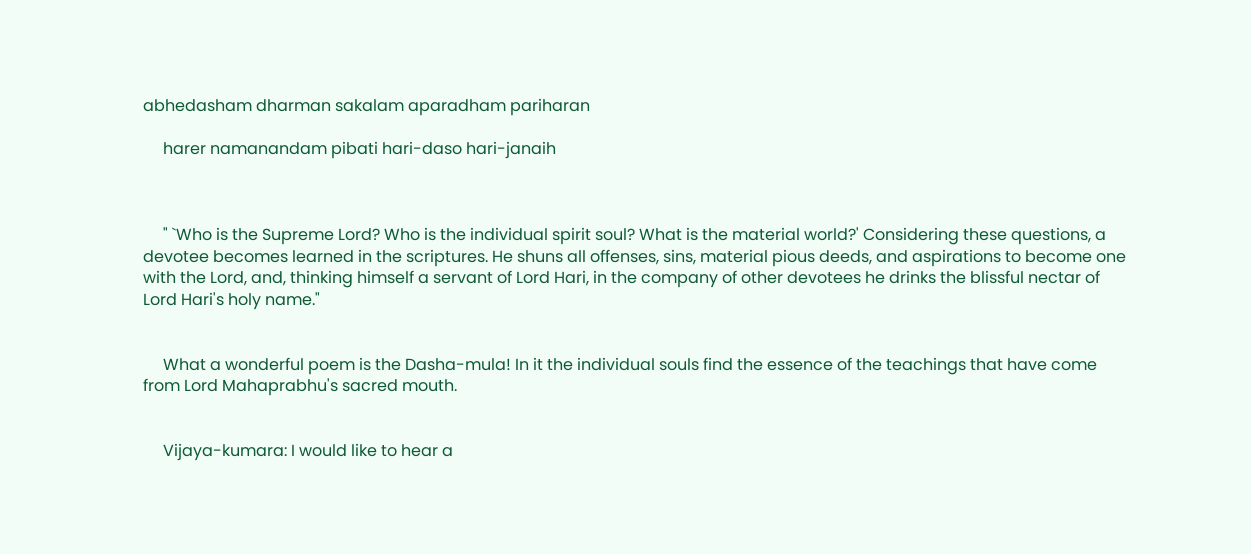abhedasham dharman sakalam aparadham pariharan

     harer namanandam pibati hari-daso hari-janaih



     " `Who is the Supreme Lord? Who is the individual spirit soul? What is the material world?' Considering these questions, a devotee becomes learned in the scriptures. He shuns all offenses, sins, material pious deeds, and aspirations to become one with the Lord, and, thinking himself a servant of Lord Hari, in the company of other devotees he drinks the blissful nectar of Lord Hari's holy name."


     What a wonderful poem is the Dasha-mula! In it the individual souls find the essence of the teachings that have come from Lord Mahaprabhu's sacred mouth.


     Vijaya-kumara: I would like to hear a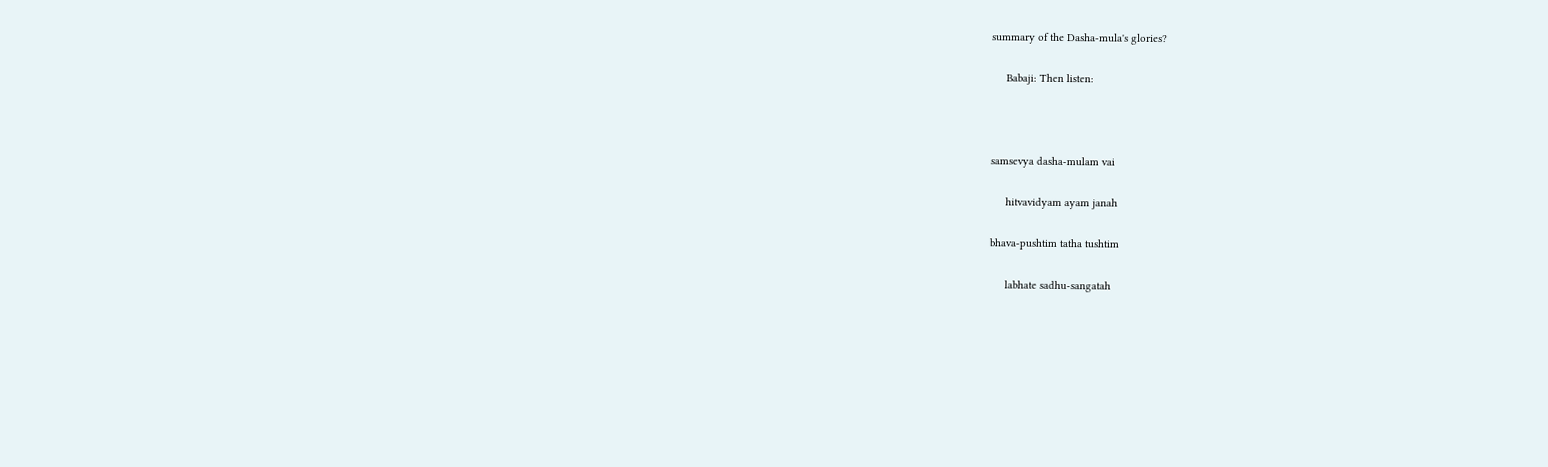summary of the Dasha-mula's glories?

     Babaji: Then listen:



samsevya dasha-mulam vai

     hitvavidyam ayam janah

bhava-pushtim tatha tushtim

     labhate sadhu-sangatah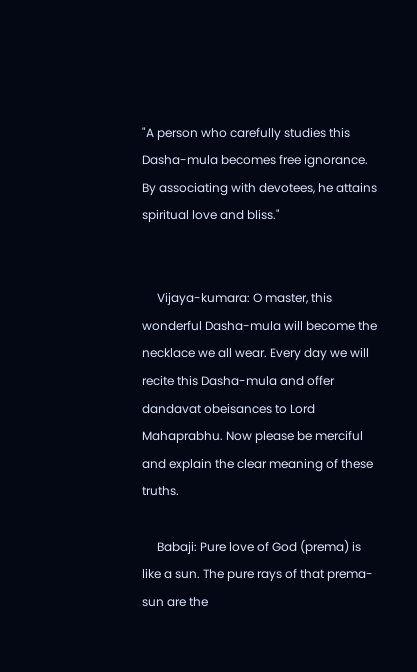"A person who carefully studies this Dasha-mula becomes free ignorance. By associating with devotees, he attains spiritual love and bliss."


     Vijaya-kumara: O master, this wonderful Dasha-mula will become the necklace we all wear. Every day we will recite this Dasha-mula and offer dandavat obeisances to Lord Mahaprabhu. Now please be merciful and explain the clear meaning of these truths.

     Babaji: Pure love of God (prema) is like a sun. The pure rays of that prema-sun are the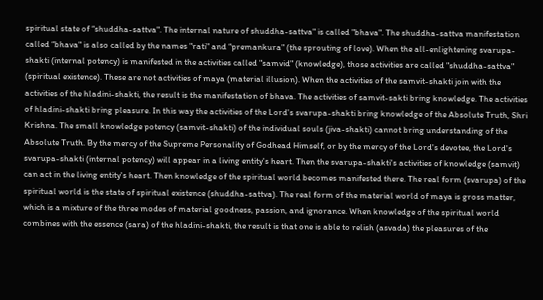spiritual state of “shuddha-sattva". The internal nature of shuddha-sattva" is called "bhava". The shuddha-sattva manifestation called “bhava" is also called by the names "rati" and “premankura" (the sprouting of love). When the all-enlightening svarupa-shakti (internal potency) is manifested in the activities called "samvid" (knowledge), those activities are called "shuddha-sattva" (spiritual existence). These are not activities of maya (material illusion). When the activities of the samvit-shakti join with the activities of the hladini-shakti, the result is the manifestation of bhava. The activities of samvit-sakti bring knowledge. The activities of hladini-shakti bring pleasure. In this way the activities of the Lord's svarupa-shakti bring knowledge of the Absolute Truth, Shri Krishna. The small knowledge potency (samvit-shakti) of the individual souls (jiva-shakti) cannot bring understanding of the Absolute Truth. By the mercy of the Supreme Personality of Godhead Himself, or by the mercy of the Lord's devotee, the Lord's svarupa-shakti (internal potency) will appear in a living entity's heart. Then the svarupa-shakti's activities of knowledge (samvit) can act in the living entity's heart. Then knowledge of the spiritual world becomes manifested there. The real form (svarupa) of the spiritual world is the state of spiritual existence (shuddha-sattva). The real form of the material world of maya is gross matter, which is a mixture of the three modes of material goodness, passion, and ignorance. When knowledge of the spiritual world combines with the essence (sara) of the hladini-shakti, the result is that one is able to relish (asvada) the pleasures of the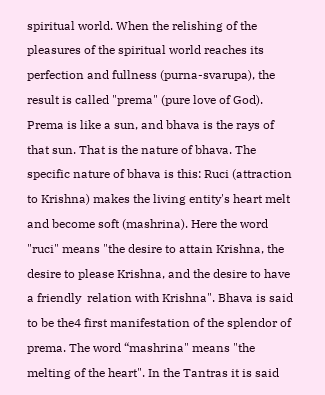spiritual world. When the relishing of the pleasures of the spiritual world reaches its perfection and fullness (purna-svarupa), the result is called "prema" (pure love of God). Prema is like a sun, and bhava is the rays of that sun. That is the nature of bhava. The specific nature of bhava is this: Ruci (attraction to Krishna) makes the living entity's heart melt and become soft (mashrina). Here the word "ruci" means "the desire to attain Krishna, the desire to please Krishna, and the desire to have a friendly  relation with Krishna". Bhava is said to be the4 first manifestation of the splendor of prema. The word “mashrina" means "the melting of the heart". In the Tantras it is said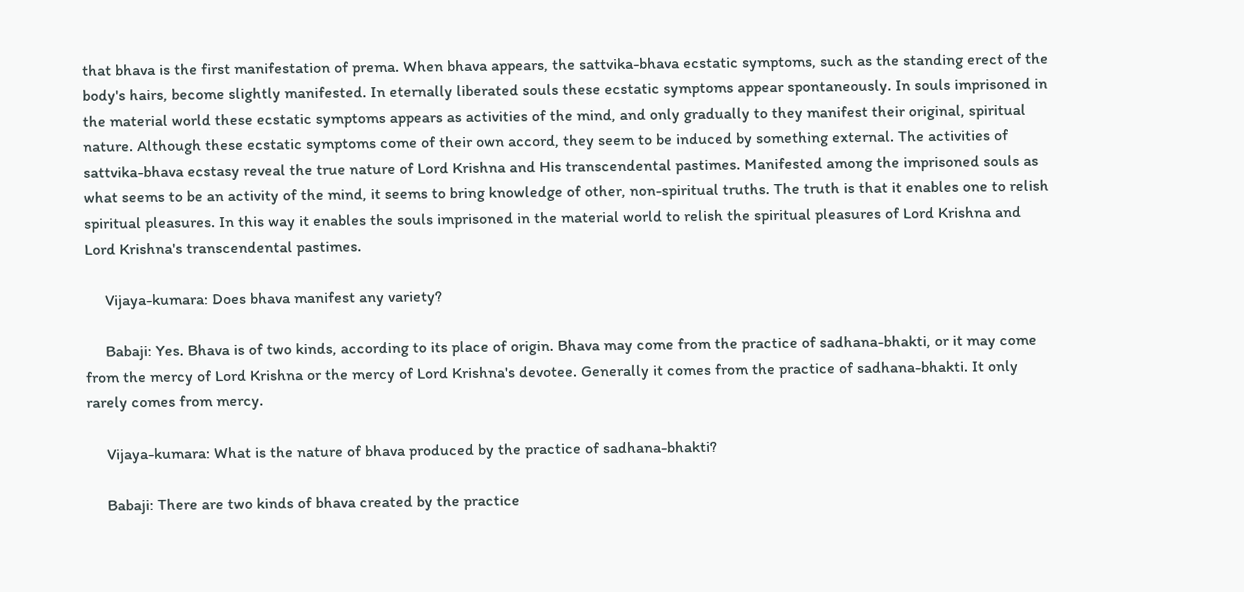that bhava is the first manifestation of prema. When bhava appears, the sattvika-bhava ecstatic symptoms, such as the standing erect of the body's hairs, become slightly manifested. In eternally liberated souls these ecstatic symptoms appear spontaneously. In souls imprisoned in the material world these ecstatic symptoms appears as activities of the mind, and only gradually to they manifest their original, spiritual nature. Although these ecstatic symptoms come of their own accord, they seem to be induced by something external. The activities of sattvika-bhava ecstasy reveal the true nature of Lord Krishna and His transcendental pastimes. Manifested among the imprisoned souls as what seems to be an activity of the mind, it seems to bring knowledge of other, non-spiritual truths. The truth is that it enables one to relish spiritual pleasures. In this way it enables the souls imprisoned in the material world to relish the spiritual pleasures of Lord Krishna and Lord Krishna's transcendental pastimes.

     Vijaya-kumara: Does bhava manifest any variety?

     Babaji: Yes. Bhava is of two kinds, according to its place of origin. Bhava may come from the practice of sadhana-bhakti, or it may come from the mercy of Lord Krishna or the mercy of Lord Krishna's devotee. Generally it comes from the practice of sadhana-bhakti. It only rarely comes from mercy.

     Vijaya-kumara: What is the nature of bhava produced by the practice of sadhana-bhakti?

     Babaji: There are two kinds of bhava created by the practice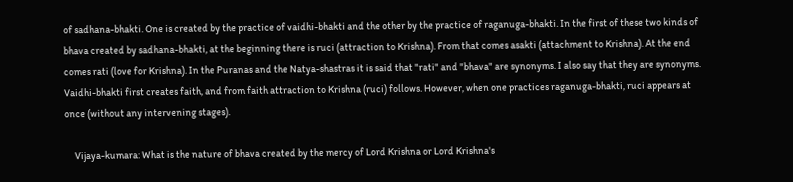of sadhana-bhakti. One is created by the practice of vaidhi-bhakti and the other by the practice of raganuga-bhakti. In the first of these two kinds of bhava created by sadhana-bhakti, at the beginning there is ruci (attraction to Krishna). From that comes asakti (attachment to Krishna). At the end comes rati (love for Krishna). In the Puranas and the Natya-shastras it is said that "rati" and "bhava" are synonyms. I also say that they are synonyms. Vaidhi-bhakti first creates faith, and from faith attraction to Krishna (ruci) follows. However, when one practices raganuga-bhakti, ruci appears at once (without any intervening stages).

     Vijaya-kumara: What is the nature of bhava created by the mercy of Lord Krishna or Lord Krishna's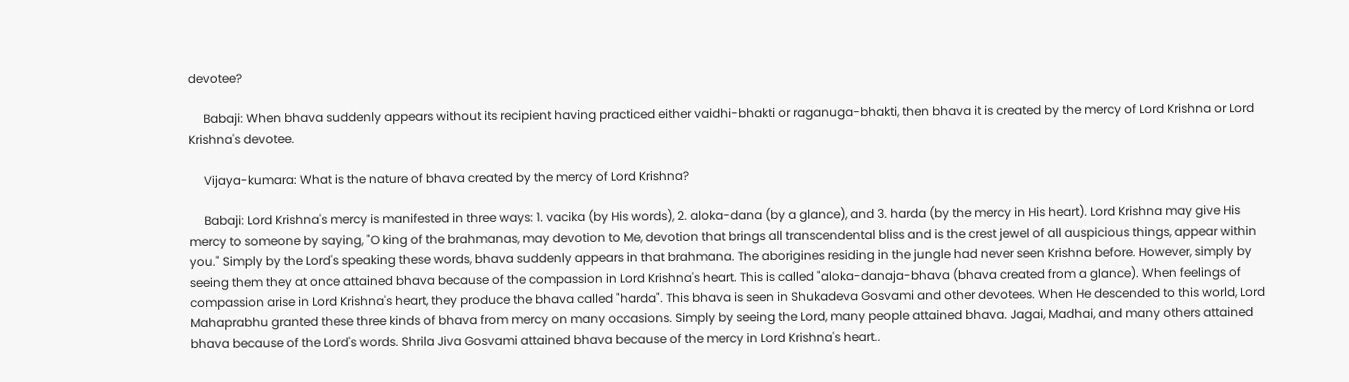devotee?

     Babaji: When bhava suddenly appears without its recipient having practiced either vaidhi-bhakti or raganuga-bhakti, then bhava it is created by the mercy of Lord Krishna or Lord Krishna's devotee.

     Vijaya-kumara: What is the nature of bhava created by the mercy of Lord Krishna?

     Babaji: Lord Krishna's mercy is manifested in three ways: 1. vacika (by His words), 2. aloka-dana (by a glance), and 3. harda (by the mercy in His heart). Lord Krishna may give His mercy to someone by saying, "O king of the brahmanas, may devotion to Me, devotion that brings all transcendental bliss and is the crest jewel of all auspicious things, appear within you." Simply by the Lord's speaking these words, bhava suddenly appears in that brahmana. The aborigines residing in the jungle had never seen Krishna before. However, simply by seeing them they at once attained bhava because of the compassion in Lord Krishna's heart. This is called "aloka-danaja-bhava (bhava created from a glance). When feelings of compassion arise in Lord Krishna's heart, they produce the bhava called "harda". This bhava is seen in Shukadeva Gosvami and other devotees. When He descended to this world, Lord Mahaprabhu granted these three kinds of bhava from mercy on many occasions. Simply by seeing the Lord, many people attained bhava. Jagai, Madhai, and many others attained bhava because of the Lord's words. Shrila Jiva Gosvami attained bhava because of the mercy in Lord Krishna's heart..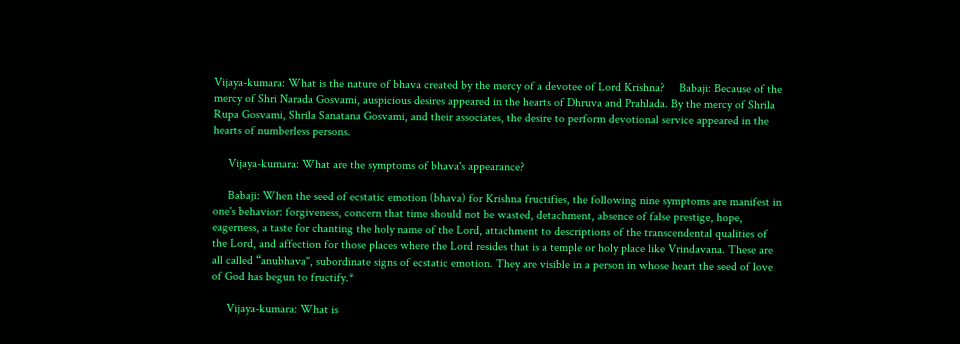Vijaya-kumara: What is the nature of bhava created by the mercy of a devotee of Lord Krishna?     Babaji: Because of the mercy of Shri Narada Gosvami, auspicious desires appeared in the hearts of Dhruva and Prahlada. By the mercy of Shrila Rupa Gosvami, Shrila Sanatana Gosvami, and their associates, the desire to perform devotional service appeared in the hearts of numberless persons.

     Vijaya-kumara: What are the symptoms of bhava's appearance?

     Babaji: When the seed of ecstatic emotion (bhava) for Krishna fructifies, the following nine symptoms are manifest in one's behavior: forgiveness, concern that time should not be wasted, detachment, absence of false prestige, hope, eagerness, a taste for chanting the holy name of the Lord, attachment to descriptions of the transcendental qualities of the Lord, and affection for those places where the Lord resides that is a temple or holy place like Vrindavana. These are all called “anubhava", subordinate signs of ecstatic emotion. They are visible in a person in whose heart the seed of love of God has begun to fructify.*

     Vijaya-kumara: What is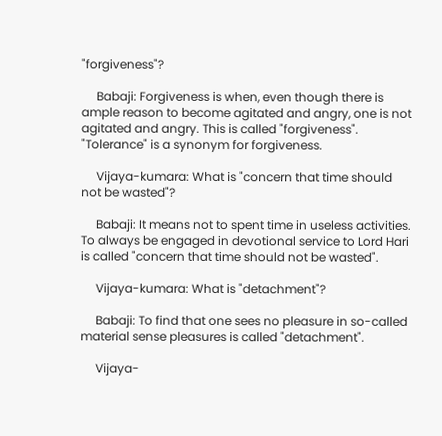"forgiveness"?

     Babaji: Forgiveness is when, even though there is ample reason to become agitated and angry, one is not agitated and angry. This is called "forgiveness". "Tolerance" is a synonym for forgiveness.

     Vijaya-kumara: What is "concern that time should not be wasted"?

     Babaji: It means not to spent time in useless activities. To always be engaged in devotional service to Lord Hari is called "concern that time should not be wasted".

     Vijaya-kumara: What is "detachment"?

     Babaji: To find that one sees no pleasure in so-called material sense pleasures is called "detachment".

     Vijaya-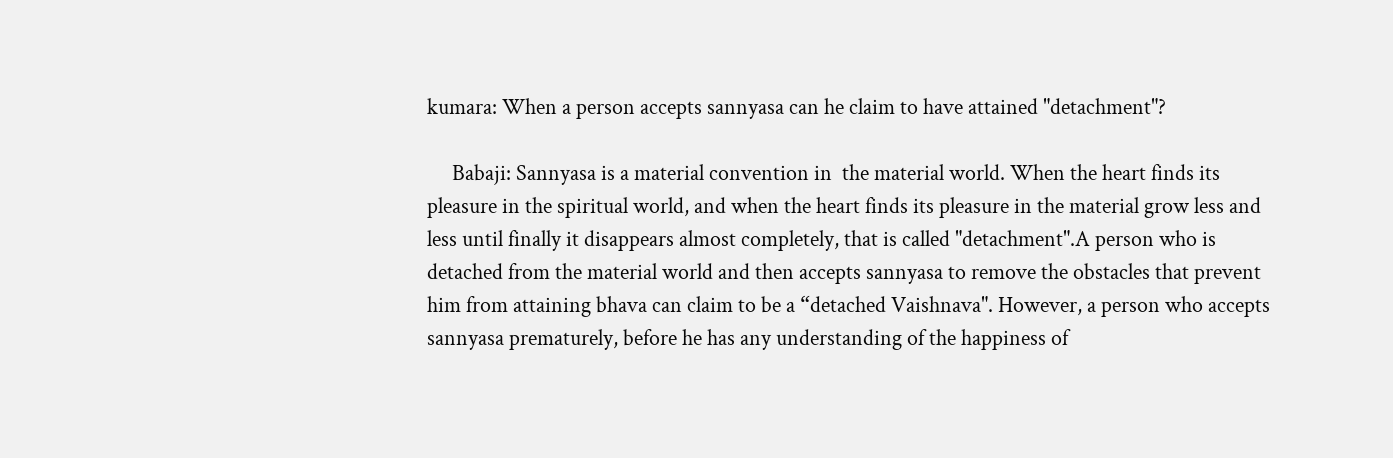kumara: When a person accepts sannyasa can he claim to have attained "detachment"?

     Babaji: Sannyasa is a material convention in  the material world. When the heart finds its pleasure in the spiritual world, and when the heart finds its pleasure in the material grow less and less until finally it disappears almost completely, that is called "detachment".A person who is detached from the material world and then accepts sannyasa to remove the obstacles that prevent him from attaining bhava can claim to be a “detached Vaishnava". However, a person who accepts sannyasa prematurely, before he has any understanding of the happiness of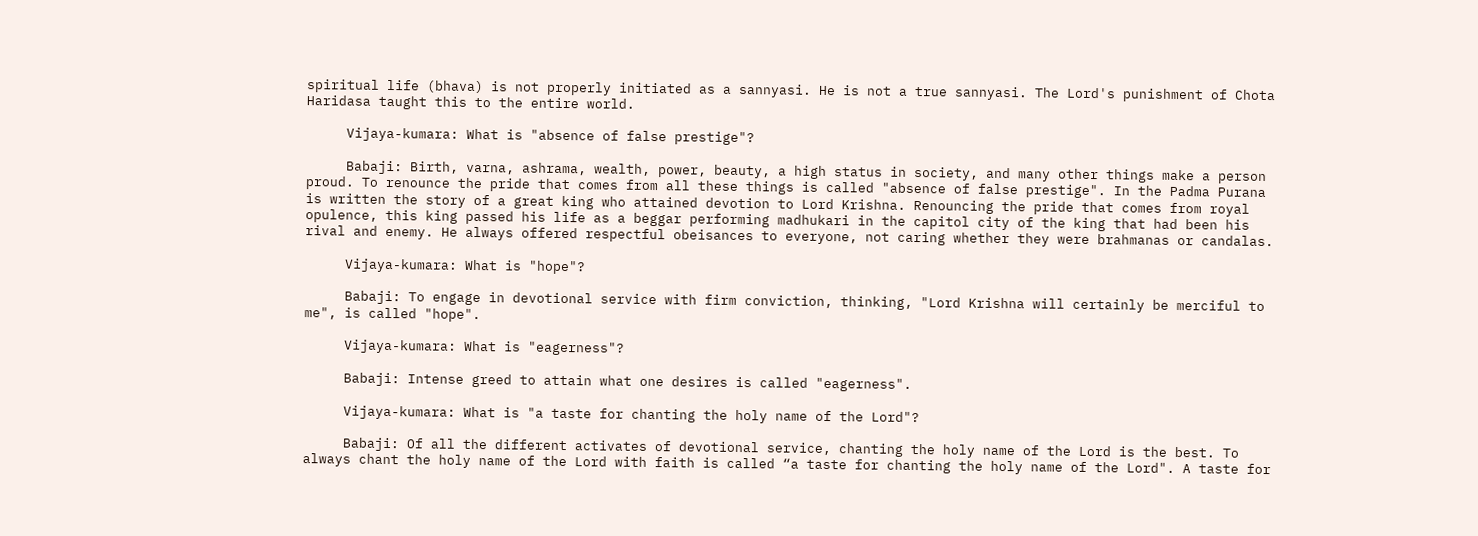spiritual life (bhava) is not properly initiated as a sannyasi. He is not a true sannyasi. The Lord's punishment of Chota Haridasa taught this to the entire world.

     Vijaya-kumara: What is "absence of false prestige"?

     Babaji: Birth, varna, ashrama, wealth, power, beauty, a high status in society, and many other things make a person proud. To renounce the pride that comes from all these things is called "absence of false prestige". In the Padma Purana is written the story of a great king who attained devotion to Lord Krishna. Renouncing the pride that comes from royal opulence, this king passed his life as a beggar performing madhukari in the capitol city of the king that had been his rival and enemy. He always offered respectful obeisances to everyone, not caring whether they were brahmanas or candalas.

     Vijaya-kumara: What is "hope"?

     Babaji: To engage in devotional service with firm conviction, thinking, "Lord Krishna will certainly be merciful to me", is called "hope".

     Vijaya-kumara: What is "eagerness"?

     Babaji: Intense greed to attain what one desires is called "eagerness".

     Vijaya-kumara: What is "a taste for chanting the holy name of the Lord"?

     Babaji: Of all the different activates of devotional service, chanting the holy name of the Lord is the best. To always chant the holy name of the Lord with faith is called “a taste for chanting the holy name of the Lord". A taste for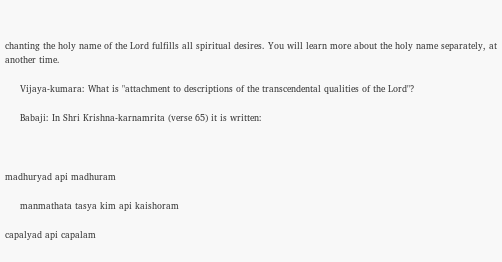chanting the holy name of the Lord fulfills all spiritual desires. You will learn more about the holy name separately, at another time.

     Vijaya-kumara: What is "attachment to descriptions of the transcendental qualities of the Lord"?

     Babaji: In Shri Krishna-karnamrita (verse 65) it is written:



madhuryad api madhuram

     manmathata tasya kim api kaishoram

capalyad api capalam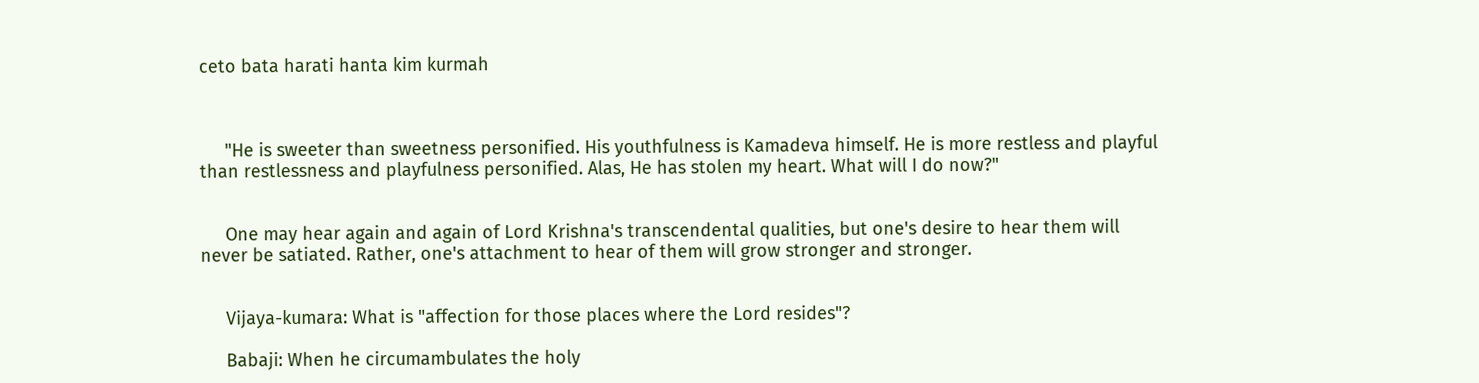ceto bata harati hanta kim kurmah



     "He is sweeter than sweetness personified. His youthfulness is Kamadeva himself. He is more restless and playful than restlessness and playfulness personified. Alas, He has stolen my heart. What will I do now?"


     One may hear again and again of Lord Krishna's transcendental qualities, but one's desire to hear them will never be satiated. Rather, one's attachment to hear of them will grow stronger and stronger.


     Vijaya-kumara: What is "affection for those places where the Lord resides"?

     Babaji: When he circumambulates the holy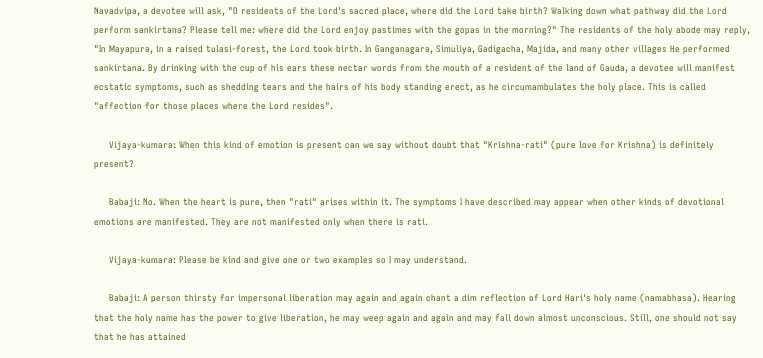Navadvipa, a devotee will ask, "O residents of the Lord's sacred place, where did the Lord take birth? Walking down what pathway did the Lord perform sankirtana? Please tell me: where did the Lord enjoy pastimes with the gopas in the morning?" The residents of the holy abode may reply, "In Mayapura, in a raised tulasi-forest, the Lord took birth. In Ganganagara, Simuliya, Gadigacha, Majida, and many other villages He performed sankirtana. By drinking with the cup of his ears these nectar words from the mouth of a resident of the land of Gauda, a devotee will manifest ecstatic symptoms, such as shedding tears and the hairs of his body standing erect, as he circumambulates the holy place. This is called "affection for those places where the Lord resides".

     Vijaya-kumara: When this kind of emotion is present can we say without doubt that "Krishna-rati" (pure love for Krishna) is definitely present?

     Babaji: No. When the heart is pure, then "rati" arises within it. The symptoms I have described may appear when other kinds of devotional emotions are manifested. They are not manifested only when there is rati.

     Vijaya-kumara: Please be kind and give one or two examples so I may understand.

     Babaji: A person thirsty for impersonal liberation may again and again chant a dim reflection of Lord Hari's holy name (namabhasa). Hearing that the holy name has the power to give liberation, he may weep again and again and may fall down almost unconscious. Still, one should not say that he has attained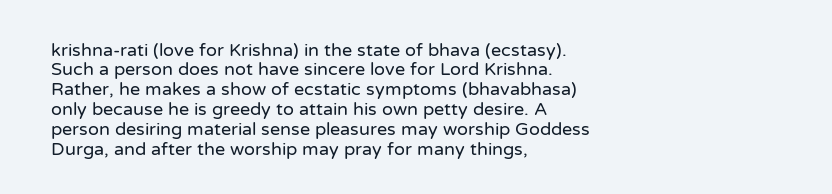krishna-rati (love for Krishna) in the state of bhava (ecstasy). Such a person does not have sincere love for Lord Krishna. Rather, he makes a show of ecstatic symptoms (bhavabhasa) only because he is greedy to attain his own petty desire. A person desiring material sense pleasures may worship Goddess Durga, and after the worship may pray for many things,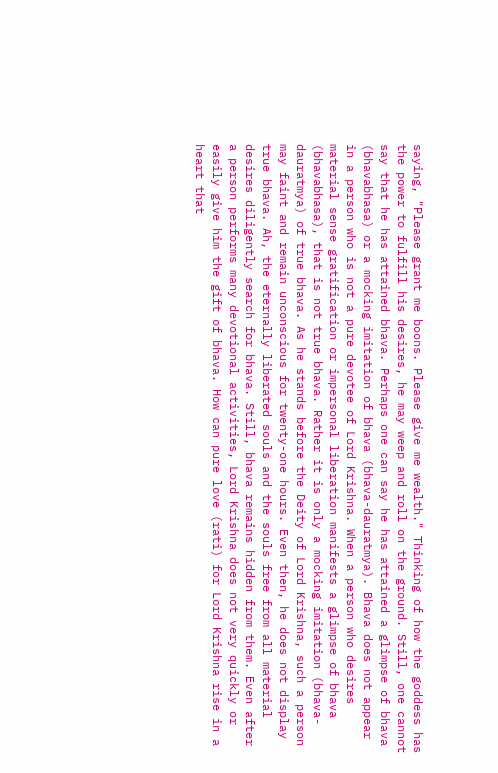saying, "Please grant me boons. Please give me wealth." Thinking of how the goddess has the power to fulfill his desires, he may weep and roll on the ground. Still, one cannot say that he has attained bhava. Perhaps one can say he has attained a glimpse of bhava (bhavabhasa) or a mocking imitation of bhava (bhava-dauratmya). Bhava does not appear in a person who is not a pure devotee of Lord Krishna. When a person who desires material sense gratification or impersonal liberation manifests a glimpse of bhava (bhavabhasa), that is not true bhava. Rather it is only a mocking imitation (bhava-dauratmya) of true bhava. As he stands before the Deity of Lord Krishna, such a person may faint and remain unconscious for twenty-one hours. Even then, he does not display true bhava. Ah, the eternally liberated souls and the souls free from all material desires diligently search for bhava. Still, bhava remains hidden from them. Even after a person performs many devotional activities, Lord Krishna does not very quickly or easily give him the gift of bhava. How can pure love (rati) for Lord Krishna rise in a heart that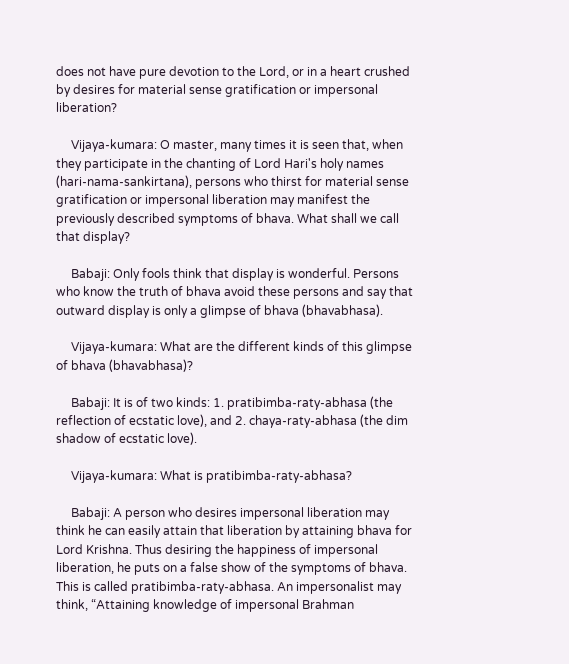does not have pure devotion to the Lord, or in a heart crushed by desires for material sense gratification or impersonal liberation?

     Vijaya-kumara: O master, many times it is seen that, when they participate in the chanting of Lord Hari's holy names (hari-nama-sankirtana), persons who thirst for material sense gratification or impersonal liberation may manifest the previously described symptoms of bhava. What shall we call that display?

     Babaji: Only fools think that display is wonderful. Persons who know the truth of bhava avoid these persons and say that outward display is only a glimpse of bhava (bhavabhasa).

     Vijaya-kumara: What are the different kinds of this glimpse of bhava (bhavabhasa)?

     Babaji: It is of two kinds: 1. pratibimba-raty-abhasa (the reflection of ecstatic love), and 2. chaya-raty-abhasa (the dim shadow of ecstatic love).

     Vijaya-kumara: What is pratibimba-raty-abhasa?

     Babaji: A person who desires impersonal liberation may think he can easily attain that liberation by attaining bhava for Lord Krishna. Thus desiring the happiness of impersonal liberation, he puts on a false show of the symptoms of bhava. This is called pratibimba-raty-abhasa. An impersonalist may think, “Attaining knowledge of impersonal Brahman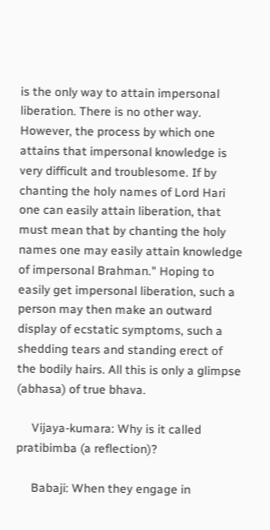is the only way to attain impersonal liberation. There is no other way. However, the process by which one attains that impersonal knowledge is very difficult and troublesome. If by chanting the holy names of Lord Hari one can easily attain liberation, that must mean that by chanting the holy names one may easily attain knowledge of impersonal Brahman." Hoping to easily get impersonal liberation, such a person may then make an outward display of ecstatic symptoms, such a shedding tears and standing erect of the bodily hairs. All this is only a glimpse (abhasa) of true bhava.

     Vijaya-kumara: Why is it called pratibimba (a reflection)?

     Babaji: When they engage in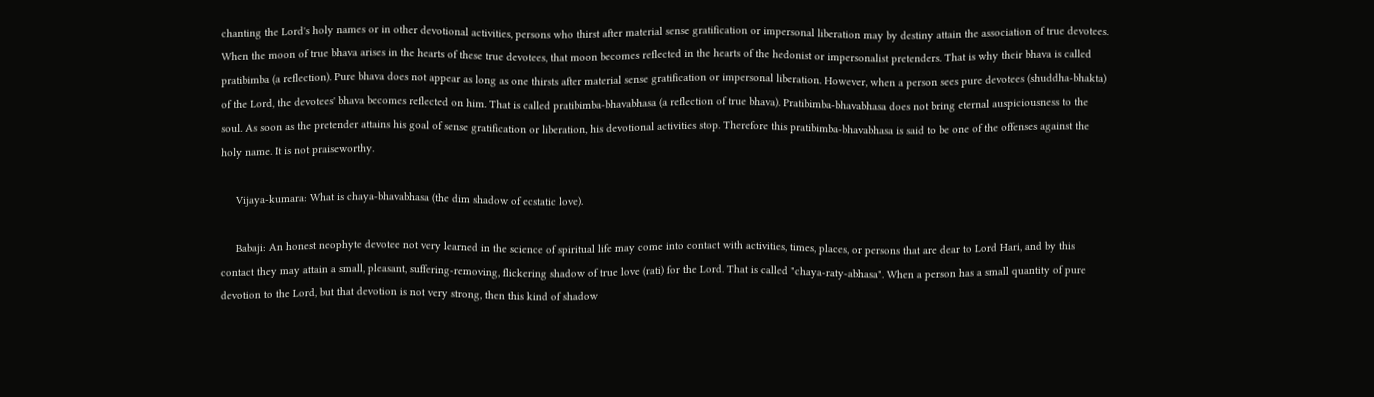chanting the Lord's holy names or in other devotional activities, persons who thirst after material sense gratification or impersonal liberation may by destiny attain the association of true devotees. When the moon of true bhava arises in the hearts of these true devotees, that moon becomes reflected in the hearts of the hedonist or impersonalist pretenders. That is why their bhava is called pratibimba (a reflection). Pure bhava does not appear as long as one thirsts after material sense gratification or impersonal liberation. However, when a person sees pure devotees (shuddha-bhakta) of the Lord, the devotees' bhava becomes reflected on him. That is called pratibimba-bhavabhasa (a reflection of true bhava). Pratibimba-bhavabhasa does not bring eternal auspiciousness to the soul. As soon as the pretender attains his goal of sense gratification or liberation, his devotional activities stop. Therefore this pratibimba-bhavabhasa is said to be one of the offenses against the holy name. It is not praiseworthy.

     Vijaya-kumara: What is chaya-bhavabhasa (the dim shadow of ecstatic love).

     Babaji: An honest neophyte devotee not very learned in the science of spiritual life may come into contact with activities, times, places, or persons that are dear to Lord Hari, and by this contact they may attain a small, pleasant, suffering-removing, flickering shadow of true love (rati) for the Lord. That is called "chaya-raty-abhasa". When a person has a small quantity of pure devotion to the Lord, but that devotion is not very strong, then this kind of shadow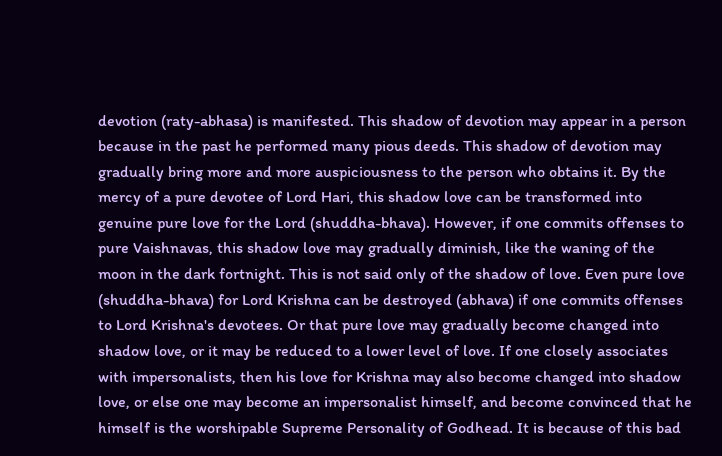devotion (raty-abhasa) is manifested. This shadow of devotion may appear in a person because in the past he performed many pious deeds. This shadow of devotion may gradually bring more and more auspiciousness to the person who obtains it. By the mercy of a pure devotee of Lord Hari, this shadow love can be transformed into genuine pure love for the Lord (shuddha-bhava). However, if one commits offenses to pure Vaishnavas, this shadow love may gradually diminish, like the waning of the moon in the dark fortnight. This is not said only of the shadow of love. Even pure love (shuddha-bhava) for Lord Krishna can be destroyed (abhava) if one commits offenses to Lord Krishna's devotees. Or that pure love may gradually become changed into shadow love, or it may be reduced to a lower level of love. If one closely associates with impersonalists, then his love for Krishna may also become changed into shadow love, or else one may become an impersonalist himself, and become convinced that he himself is the worshipable Supreme Personality of Godhead. It is because of this bad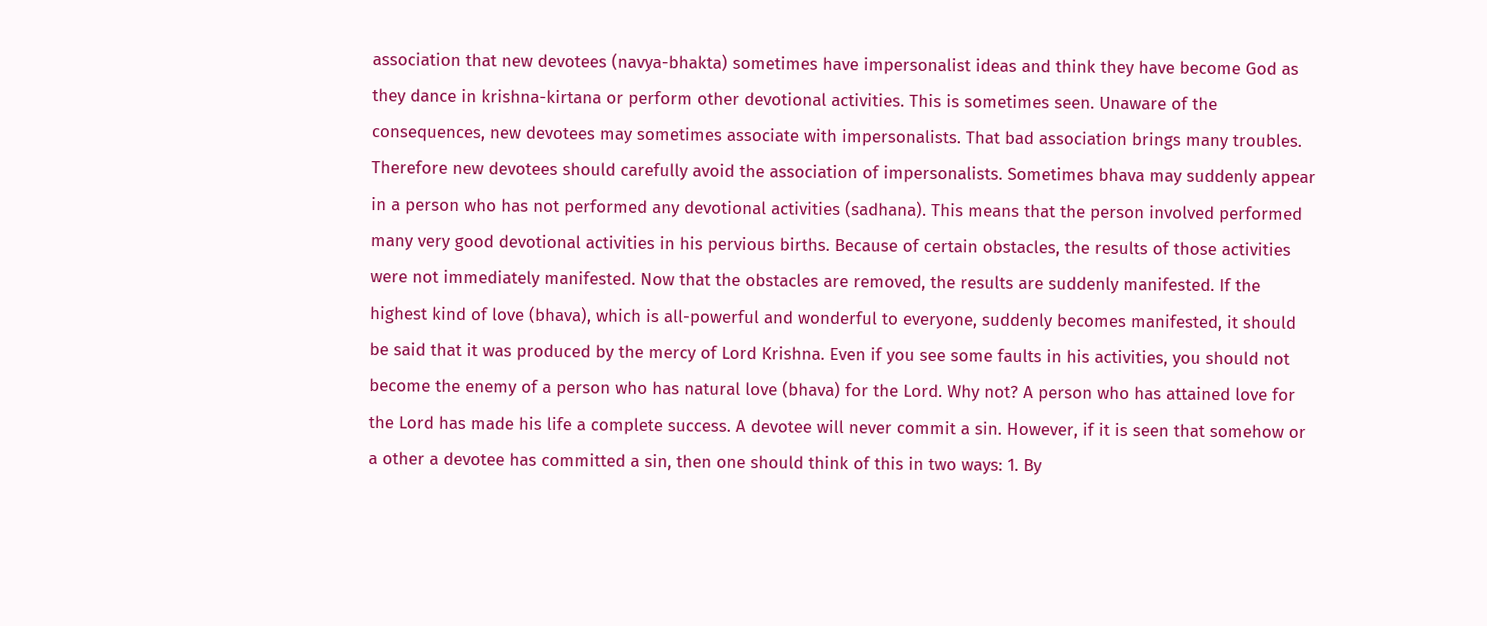association that new devotees (navya-bhakta) sometimes have impersonalist ideas and think they have become God as they dance in krishna-kirtana or perform other devotional activities. This is sometimes seen. Unaware of the consequences, new devotees may sometimes associate with impersonalists. That bad association brings many troubles. Therefore new devotees should carefully avoid the association of impersonalists. Sometimes bhava may suddenly appear in a person who has not performed any devotional activities (sadhana). This means that the person involved performed many very good devotional activities in his pervious births. Because of certain obstacles, the results of those activities were not immediately manifested. Now that the obstacles are removed, the results are suddenly manifested. If the highest kind of love (bhava), which is all-powerful and wonderful to everyone, suddenly becomes manifested, it should be said that it was produced by the mercy of Lord Krishna. Even if you see some faults in his activities, you should not become the enemy of a person who has natural love (bhava) for the Lord. Why not? A person who has attained love for the Lord has made his life a complete success. A devotee will never commit a sin. However, if it is seen that somehow or a other a devotee has committed a sin, then one should think of this in two ways: 1. By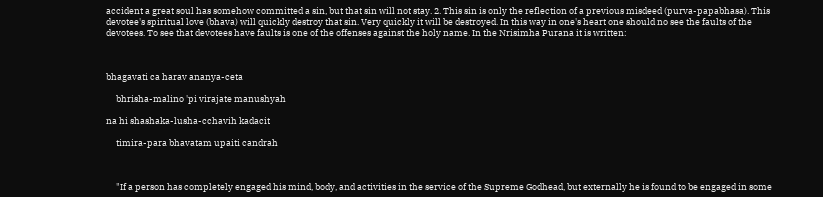accident a great soul has somehow committed a sin, but that sin will not stay. 2. This sin is only the reflection of a previous misdeed (purva-papabhasa). This devotee's spiritual love (bhava) will quickly destroy that sin. Very quickly it will be destroyed. In this way in one's heart one should no see the faults of the devotees. To see that devotees have faults is one of the offenses against the holy name. In the Nrisimha Purana it is written:



bhagavati ca harav ananya-ceta

     bhrisha-malino 'pi virajate manushyah

na hi shashaka-lusha-cchavih kadacit

     timira-para bhavatam upaiti candrah



     "If a person has completely engaged his mind, body, and activities in the service of the Supreme Godhead, but externally he is found to be engaged in some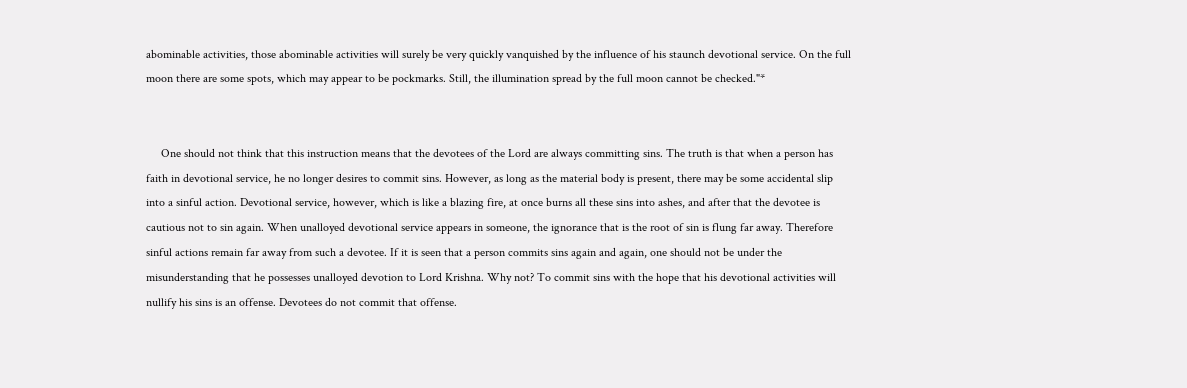abominable activities, those abominable activities will surely be very quickly vanquished by the influence of his staunch devotional service. On the full moon there are some spots, which may appear to be pockmarks. Still, the illumination spread by the full moon cannot be checked."*


     One should not think that this instruction means that the devotees of the Lord are always committing sins. The truth is that when a person has faith in devotional service, he no longer desires to commit sins. However, as long as the material body is present, there may be some accidental slip into a sinful action. Devotional service, however, which is like a blazing fire, at once burns all these sins into ashes, and after that the devotee is cautious not to sin again. When unalloyed devotional service appears in someone, the ignorance that is the root of sin is flung far away. Therefore sinful actions remain far away from such a devotee. If it is seen that a person commits sins again and again, one should not be under the misunderstanding that he possesses unalloyed devotion to Lord Krishna. Why not? To commit sins with the hope that his devotional activities will nullify his sins is an offense. Devotees do not commit that offense.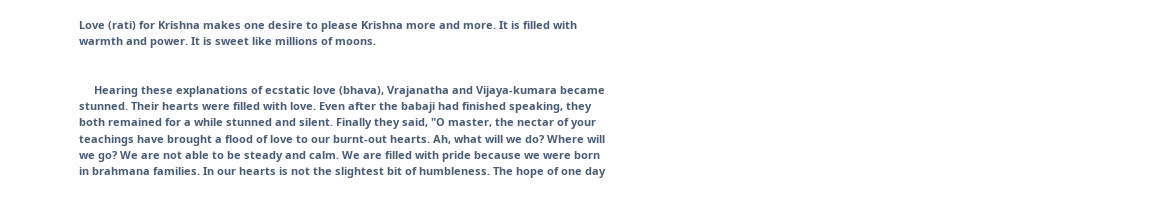Love (rati) for Krishna makes one desire to please Krishna more and more. It is filled with warmth and power. It is sweet like millions of moons.


     Hearing these explanations of ecstatic love (bhava), Vrajanatha and Vijaya-kumara became stunned. Their hearts were filled with love. Even after the babaji had finished speaking, they both remained for a while stunned and silent. Finally they said, "O master, the nectar of your teachings have brought a flood of love to our burnt-out hearts. Ah, what will we do? Where will we go? We are not able to be steady and calm. We are filled with pride because we were born in brahmana families. In our hearts is not the slightest bit of humbleness. The hope of one day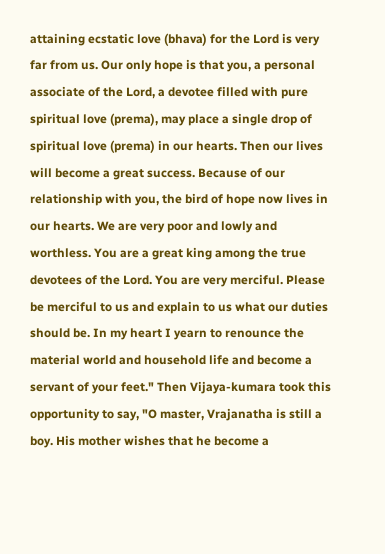attaining ecstatic love (bhava) for the Lord is very far from us. Our only hope is that you, a personal associate of the Lord, a devotee filled with pure spiritual love (prema), may place a single drop of spiritual love (prema) in our hearts. Then our lives will become a great success. Because of our relationship with you, the bird of hope now lives in our hearts. We are very poor and lowly and worthless. You are a great king among the true devotees of the Lord. You are very merciful. Please be merciful to us and explain to us what our duties should be. In my heart I yearn to renounce the material world and household life and become a servant of your feet." Then Vijaya-kumara took this opportunity to say, "O master, Vrajanatha is still a boy. His mother wishes that he become a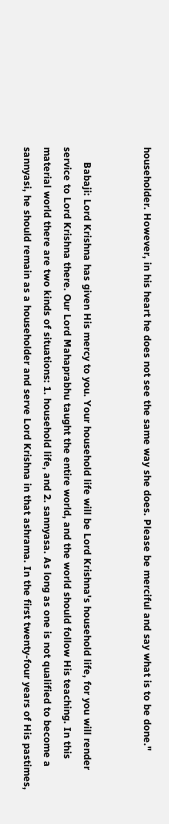householder. However, in his heart he does not see the same way she does. Please be merciful and say what is to be done."


     Babaji: Lord Krishna has given His mercy to you. Your household life will be Lord Krishna's household life, for you will render service to Lord Krishna there. Our Lord Mahaprabhu taught the entire world, and the world should follow His teaching. In this material world there are two kinds of situations: 1. household life, and 2. sannyasa. As long as one is not qualified to become a sannyasi, he should remain as a householder and serve Lord Krishna in that ashrama. In the first twenty-four years of His pastimes,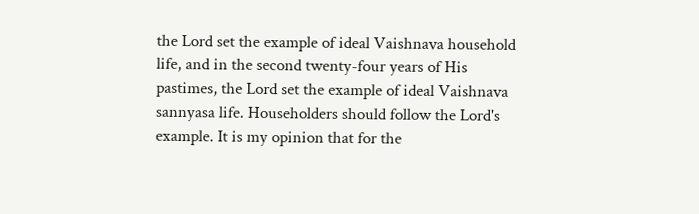the Lord set the example of ideal Vaishnava household life, and in the second twenty-four years of His pastimes, the Lord set the example of ideal Vaishnava sannyasa life. Householders should follow the Lord's example. It is my opinion that for the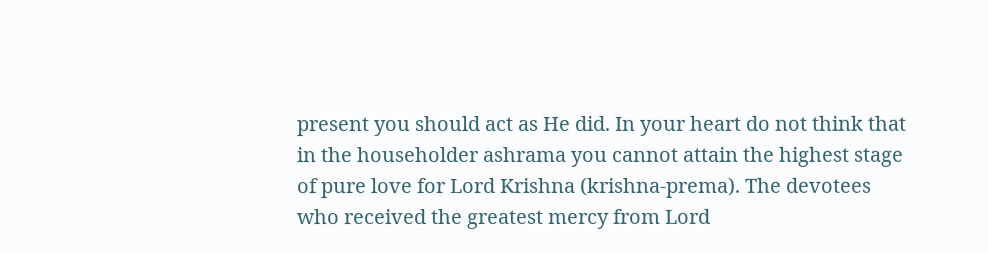present you should act as He did. In your heart do not think that in the householder ashrama you cannot attain the highest stage of pure love for Lord Krishna (krishna-prema). The devotees who received the greatest mercy from Lord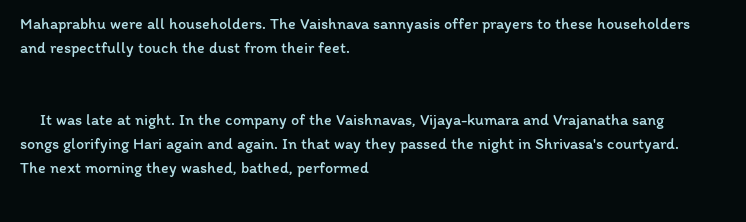Mahaprabhu were all householders. The Vaishnava sannyasis offer prayers to these householders and respectfully touch the dust from their feet.


     It was late at night. In the company of the Vaishnavas, Vijaya-kumara and Vrajanatha sang songs glorifying Hari again and again. In that way they passed the night in Shrivasa's courtyard. The next morning they washed, bathed, performed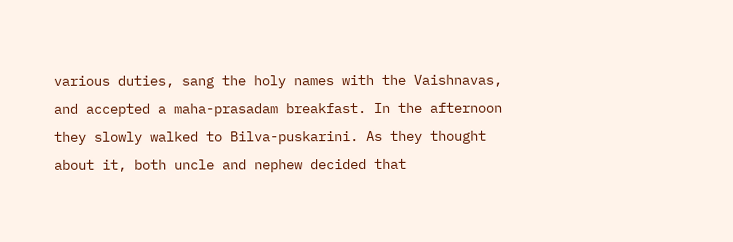various duties, sang the holy names with the Vaishnavas, and accepted a maha-prasadam breakfast. In the afternoon they slowly walked to Bilva-puskarini. As they thought about it, both uncle and nephew decided that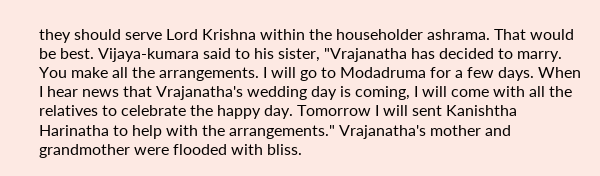they should serve Lord Krishna within the householder ashrama. That would be best. Vijaya-kumara said to his sister, "Vrajanatha has decided to marry. You make all the arrangements. I will go to Modadruma for a few days. When I hear news that Vrajanatha's wedding day is coming, I will come with all the relatives to celebrate the happy day. Tomorrow I will sent Kanishtha Harinatha to help with the arrangements." Vrajanatha's mother and grandmother were flooded with bliss.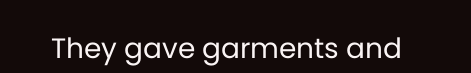They gave garments and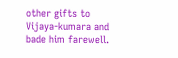other gifts to Vijaya-kumara and bade him farewell.